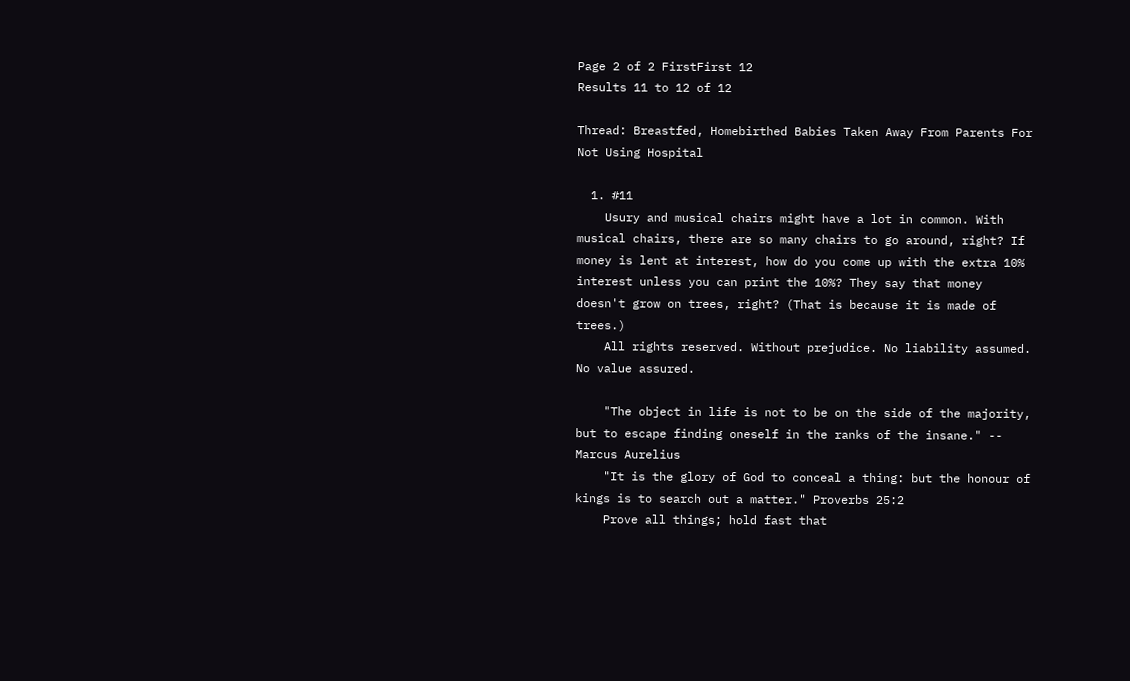Page 2 of 2 FirstFirst 12
Results 11 to 12 of 12

Thread: Breastfed, Homebirthed Babies Taken Away From Parents For Not Using Hospital

  1. #11
    Usury and musical chairs might have a lot in common. With musical chairs, there are so many chairs to go around, right? If money is lent at interest, how do you come up with the extra 10% interest unless you can print the 10%? They say that money doesn't grow on trees, right? (That is because it is made of trees.)
    All rights reserved. Without prejudice. No liability assumed. No value assured.

    "The object in life is not to be on the side of the majority, but to escape finding oneself in the ranks of the insane." -- Marcus Aurelius
    "It is the glory of God to conceal a thing: but the honour of kings is to search out a matter." Proverbs 25:2
    Prove all things; hold fast that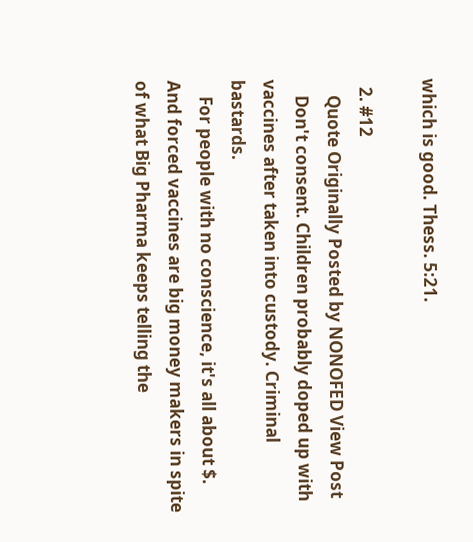which is good. Thess. 5:21.

  2. #12
    Quote Originally Posted by NONOFED View Post
    Don't consent. Children probably doped up with vaccines after taken into custody. Criminal bastards.
    For people with no conscience, it's all about $. And forced vaccines are big money makers in spite of what Big Pharma keeps telling the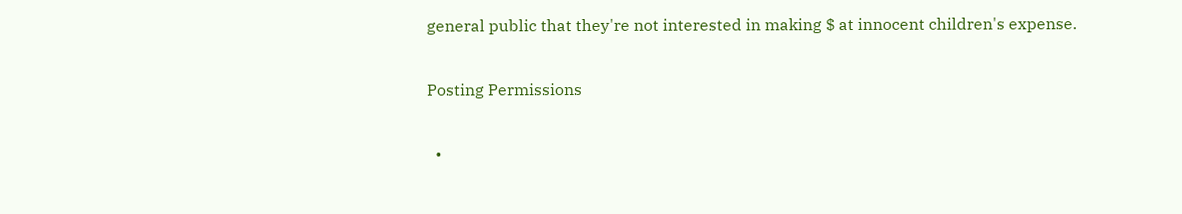general public that they're not interested in making $ at innocent children's expense.

Posting Permissions

  •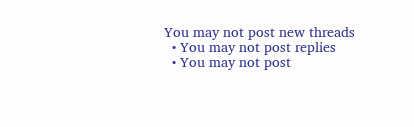You may not post new threads
  • You may not post replies
  • You may not post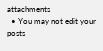attachments
  • You may not edit your posts